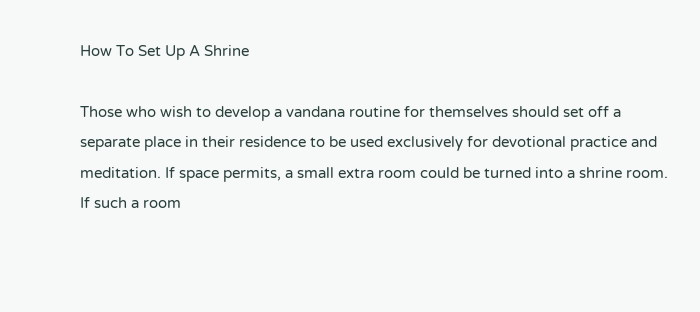How To Set Up A Shrine

Those who wish to develop a vandana routine for themselves should set off a separate place in their residence to be used exclusively for devotional practice and meditation. If space permits, a small extra room could be turned into a shrine room. If such a room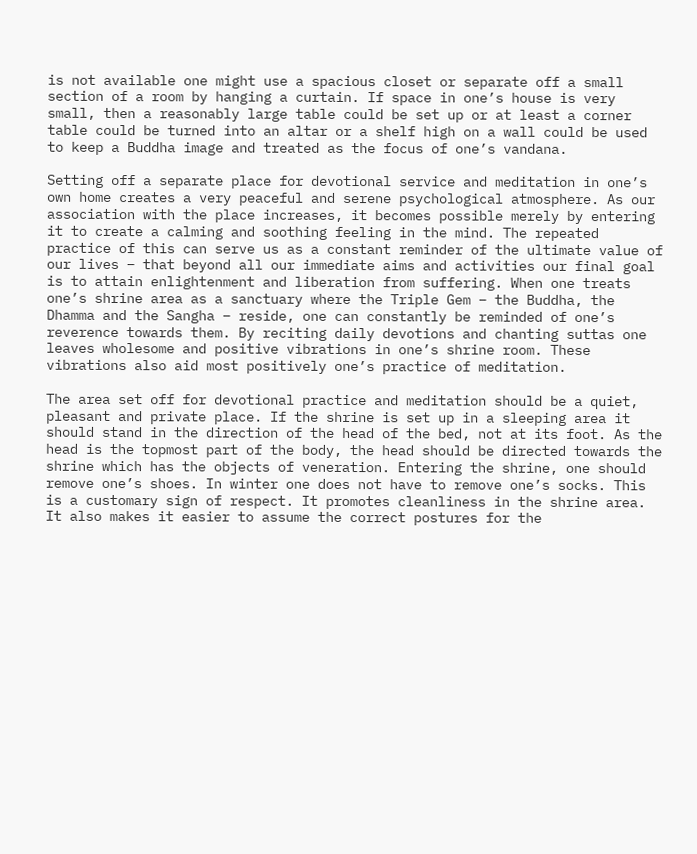is not available one might use a spacious closet or separate off a small section of a room by hanging a curtain. If space in one’s house is very small, then a reasonably large table could be set up or at least a corner table could be turned into an altar or a shelf high on a wall could be used to keep a Buddha image and treated as the focus of one’s vandana.

Setting off a separate place for devotional service and meditation in one’s own home creates a very peaceful and serene psychological atmosphere. As our association with the place increases, it becomes possible merely by entering it to create a calming and soothing feeling in the mind. The repeated practice of this can serve us as a constant reminder of the ultimate value of our lives – that beyond all our immediate aims and activities our final goal is to attain enlightenment and liberation from suffering. When one treats one’s shrine area as a sanctuary where the Triple Gem – the Buddha, the Dhamma and the Sangha – reside, one can constantly be reminded of one’s reverence towards them. By reciting daily devotions and chanting suttas one leaves wholesome and positive vibrations in one’s shrine room. These vibrations also aid most positively one’s practice of meditation.

The area set off for devotional practice and meditation should be a quiet, pleasant and private place. If the shrine is set up in a sleeping area it should stand in the direction of the head of the bed, not at its foot. As the head is the topmost part of the body, the head should be directed towards the shrine which has the objects of veneration. Entering the shrine, one should remove one’s shoes. In winter one does not have to remove one’s socks. This is a customary sign of respect. It promotes cleanliness in the shrine area. It also makes it easier to assume the correct postures for the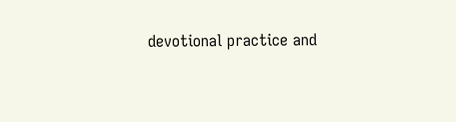devotional practice and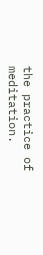the practice of meditation.